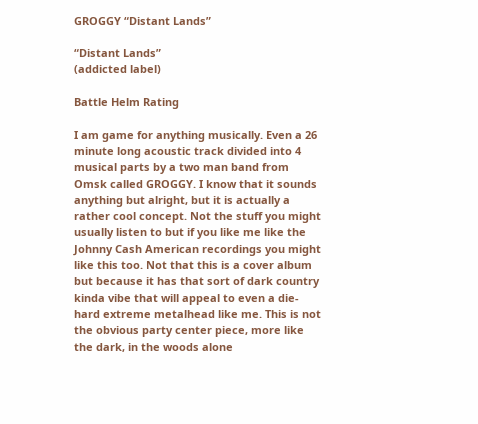GROGGY “Distant Lands”

“Distant Lands”
(addicted label)

Battle Helm Rating

I am game for anything musically. Even a 26 minute long acoustic track divided into 4 musical parts by a two man band from Omsk called GROGGY. I know that it sounds anything but alright, but it is actually a rather cool concept. Not the stuff you might usually listen to but if you like me like the Johnny Cash American recordings you might like this too. Not that this is a cover album but because it has that sort of dark country kinda vibe that will appeal to even a die-hard extreme metalhead like me. This is not the obvious party center piece, more like the dark, in the woods alone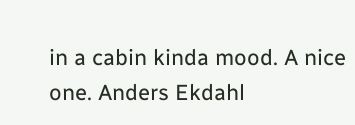in a cabin kinda mood. A nice one. Anders Ekdahl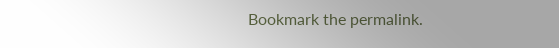Bookmark the permalink.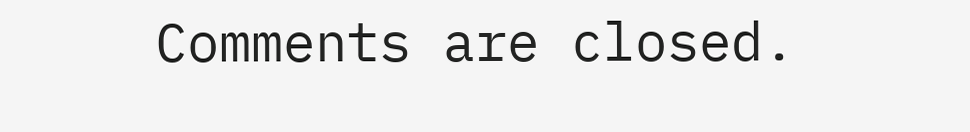Comments are closed.